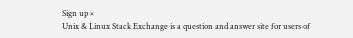Sign up ×
Unix & Linux Stack Exchange is a question and answer site for users of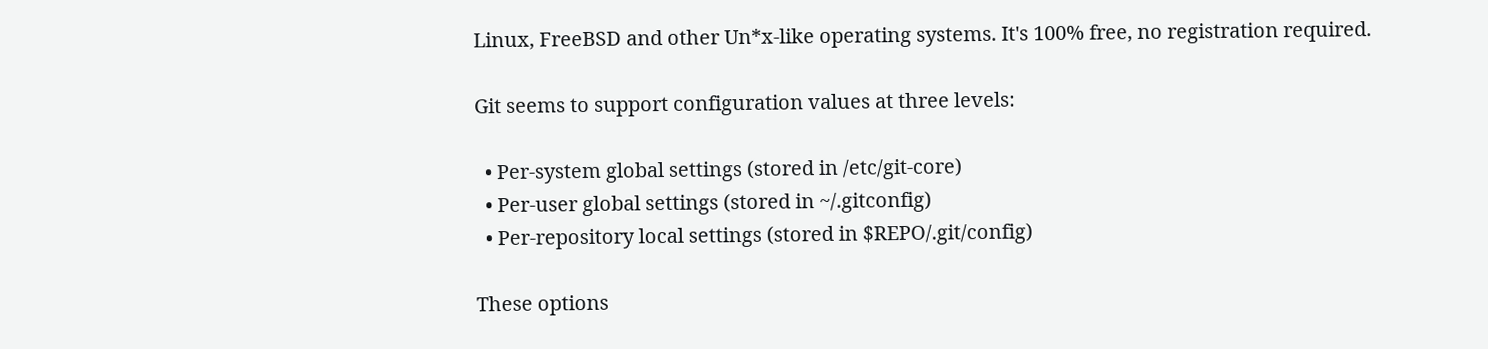Linux, FreeBSD and other Un*x-like operating systems. It's 100% free, no registration required.

Git seems to support configuration values at three levels:

  • Per-system global settings (stored in /etc/git-core)
  • Per-user global settings (stored in ~/.gitconfig)
  • Per-repository local settings (stored in $REPO/.git/config)

These options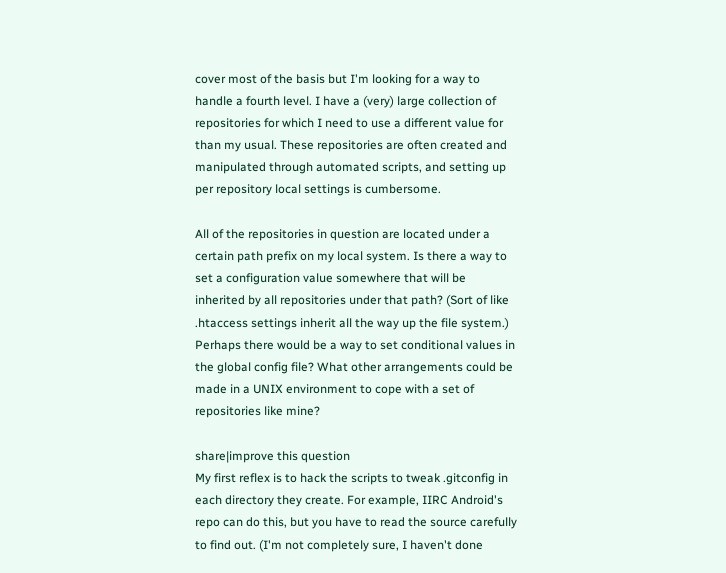cover most of the basis but I'm looking for a way to handle a fourth level. I have a (very) large collection of repositories for which I need to use a different value for than my usual. These repositories are often created and manipulated through automated scripts, and setting up per repository local settings is cumbersome.

All of the repositories in question are located under a certain path prefix on my local system. Is there a way to set a configuration value somewhere that will be inherited by all repositories under that path? (Sort of like .htaccess settings inherit all the way up the file system.) Perhaps there would be a way to set conditional values in the global config file? What other arrangements could be made in a UNIX environment to cope with a set of repositories like mine?

share|improve this question
My first reflex is to hack the scripts to tweak .gitconfig in each directory they create. For example, IIRC Android's repo can do this, but you have to read the source carefully to find out. (I'm not completely sure, I haven't done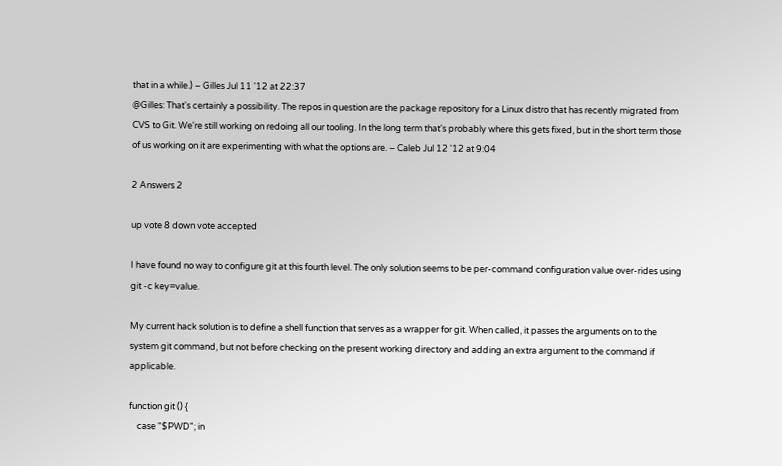that in a while.) – Gilles Jul 11 '12 at 22:37
@Gilles: That's certainly a possibility. The repos in question are the package repository for a Linux distro that has recently migrated from CVS to Git. We're still working on redoing all our tooling. In the long term that's probably where this gets fixed, but in the short term those of us working on it are experimenting with what the options are. – Caleb Jul 12 '12 at 9:04

2 Answers 2

up vote 8 down vote accepted

I have found no way to configure git at this fourth level. The only solution seems to be per-command configuration value over-rides using git -c key=value.

My current hack solution is to define a shell function that serves as a wrapper for git. When called, it passes the arguments on to the system git command, but not before checking on the present working directory and adding an extra argument to the command if applicable.

function git () {
    case "$PWD"; in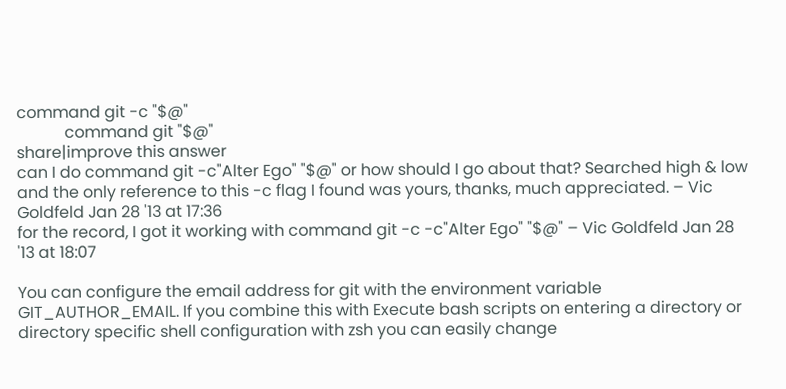command git -c "$@"
            command git "$@"
share|improve this answer
can I do command git -c"Alter Ego" "$@" or how should I go about that? Searched high & low and the only reference to this -c flag I found was yours, thanks, much appreciated. – Vic Goldfeld Jan 28 '13 at 17:36
for the record, I got it working with command git -c -c"Alter Ego" "$@" – Vic Goldfeld Jan 28 '13 at 18:07

You can configure the email address for git with the environment variable GIT_AUTHOR_EMAIL. If you combine this with Execute bash scripts on entering a directory or directory specific shell configuration with zsh you can easily change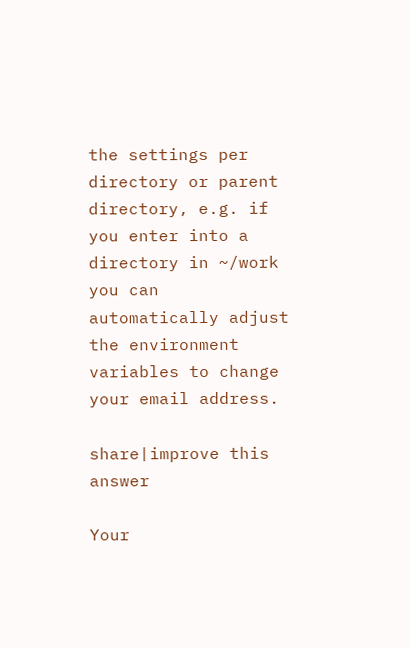the settings per directory or parent directory, e.g. if you enter into a directory in ~/work you can automatically adjust the environment variables to change your email address.

share|improve this answer

Your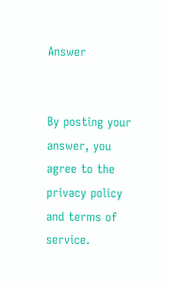Answer


By posting your answer, you agree to the privacy policy and terms of service.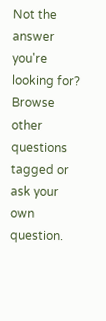Not the answer you're looking for? Browse other questions tagged or ask your own question.